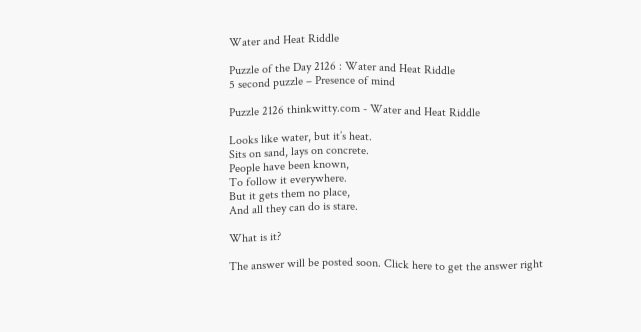Water and Heat Riddle

Puzzle of the Day 2126 : Water and Heat Riddle
5 second puzzle – Presence of mind

Puzzle 2126 thinkwitty.com - Water and Heat Riddle

Looks like water, but it’s heat.
Sits on sand, lays on concrete.
People have been known,
To follow it everywhere.
But it gets them no place,
And all they can do is stare.

What is it?

The answer will be posted soon. Click here to get the answer right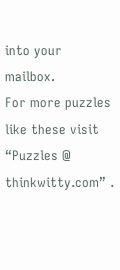into your mailbox.
For more puzzles like these visit “Puzzles @ thinkwitty.com” .